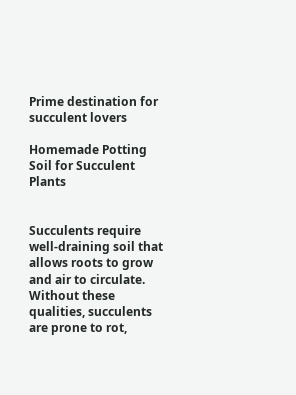Prime destination for succulent lovers

Homemade Potting Soil for Succulent Plants


Succulents require well-draining soil that allows roots to grow and air to circulate. Without these qualities, succulents are prone to rot,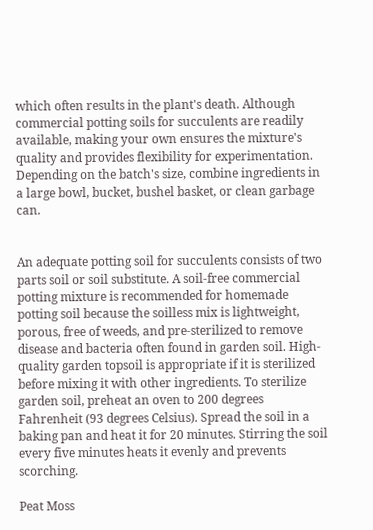which often results in the plant's death. Although commercial potting soils for succulents are readily available, making your own ensures the mixture's quality and provides flexibility for experimentation. Depending on the batch's size, combine ingredients in a large bowl, bucket, bushel basket, or clean garbage can.


An adequate potting soil for succulents consists of two parts soil or soil substitute. A soil-free commercial potting mixture is recommended for homemade potting soil because the soilless mix is lightweight, porous, free of weeds, and pre-sterilized to remove disease and bacteria often found in garden soil. High-quality garden topsoil is appropriate if it is sterilized before mixing it with other ingredients. To sterilize garden soil, preheat an oven to 200 degrees Fahrenheit (93 degrees Celsius). Spread the soil in a baking pan and heat it for 20 minutes. Stirring the soil every five minutes heats it evenly and prevents scorching.

Peat Moss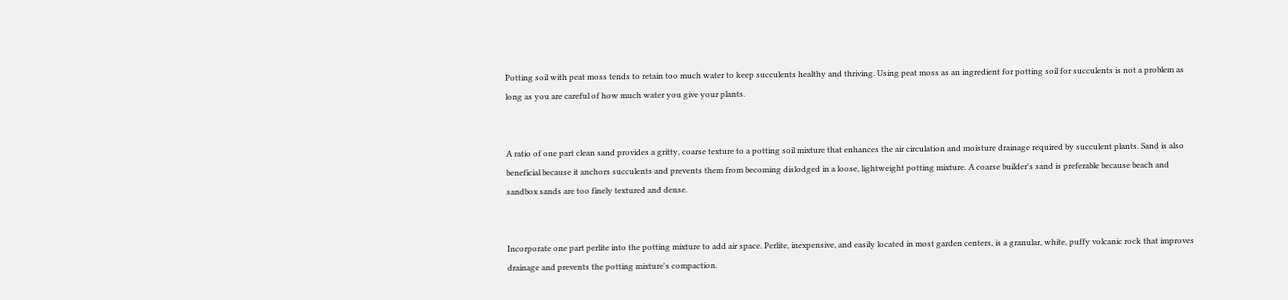Potting soil with peat moss tends to retain too much water to keep succulents healthy and thriving. Using peat moss as an ingredient for potting soil for succulents is not a problem as long as you are careful of how much water you give your plants.


A ratio of one part clean sand provides a gritty, coarse texture to a potting soil mixture that enhances the air circulation and moisture drainage required by succulent plants. Sand is also beneficial because it anchors succulents and prevents them from becoming dislodged in a loose, lightweight potting mixture. A coarse builder's sand is preferable because beach and sandbox sands are too finely textured and dense.


Incorporate one part perlite into the potting mixture to add air space. Perlite, inexpensive, and easily located in most garden centers, is a granular, white, puffy volcanic rock that improves drainage and prevents the potting mixture's compaction.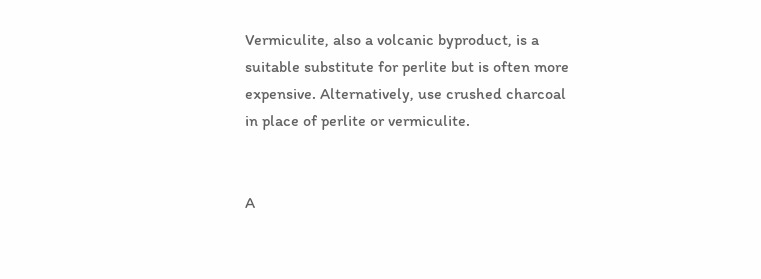Vermiculite, also a volcanic byproduct, is a suitable substitute for perlite but is often more expensive. Alternatively, use crushed charcoal in place of perlite or vermiculite.


A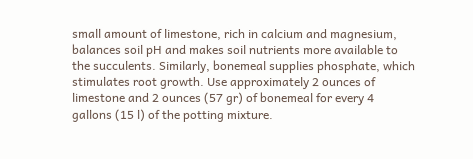small amount of limestone, rich in calcium and magnesium, balances soil pH and makes soil nutrients more available to the succulents. Similarly, bonemeal supplies phosphate, which stimulates root growth. Use approximately 2 ounces of limestone and 2 ounces (57 gr) of bonemeal for every 4 gallons (15 l) of the potting mixture.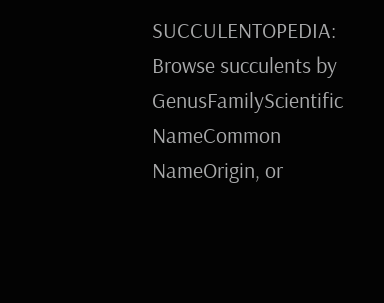SUCCULENTOPEDIA: Browse succulents by GenusFamilyScientific NameCommon NameOrigin, or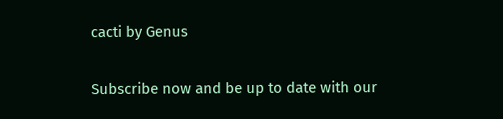cacti by Genus

Subscribe now and be up to date with our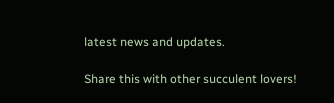latest news and updates.

Share this with other succulent lovers!